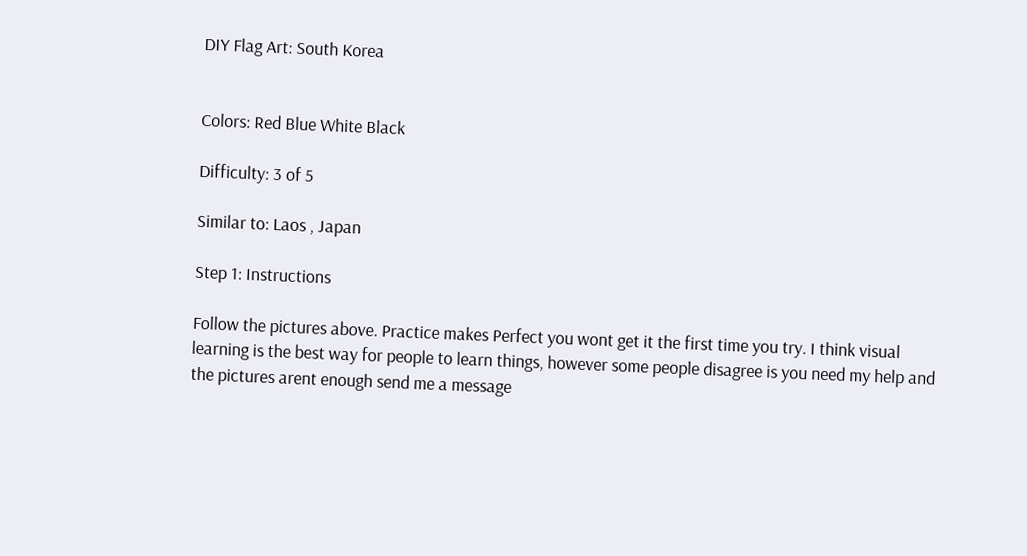DIY Flag Art: South Korea


Colors: Red Blue White Black

Difficulty: 3 of 5

Similar to: Laos , Japan

Step 1: Instructions

Follow the pictures above. Practice makes Perfect you wont get it the first time you try. I think visual learning is the best way for people to learn things, however some people disagree is you need my help and the pictures arent enough send me a message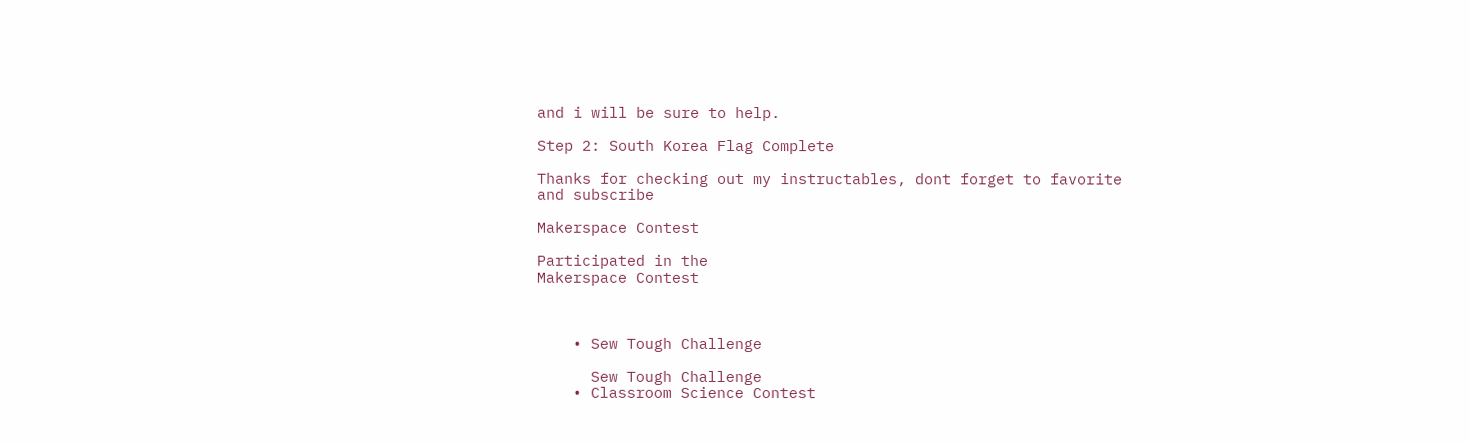and i will be sure to help.

Step 2: South Korea Flag Complete

Thanks for checking out my instructables, dont forget to favorite and subscribe

Makerspace Contest

Participated in the
Makerspace Contest



    • Sew Tough Challenge

      Sew Tough Challenge
    • Classroom Science Contest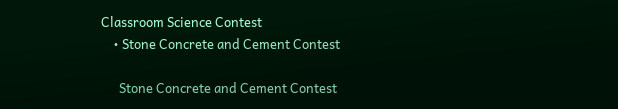Classroom Science Contest
    • Stone Concrete and Cement Contest

      Stone Concrete and Cement Contest